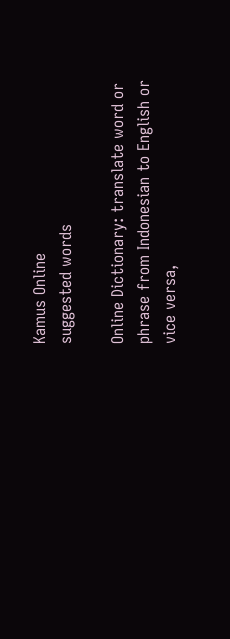Kamus Online
suggested words

Online Dictionary: translate word or phrase from Indonesian to English or vice versa,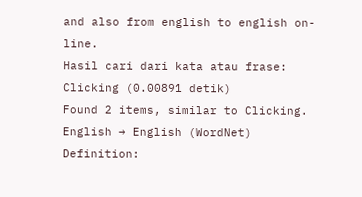and also from english to english on-line.
Hasil cari dari kata atau frase: Clicking (0.00891 detik)
Found 2 items, similar to Clicking.
English → English (WordNet) Definition: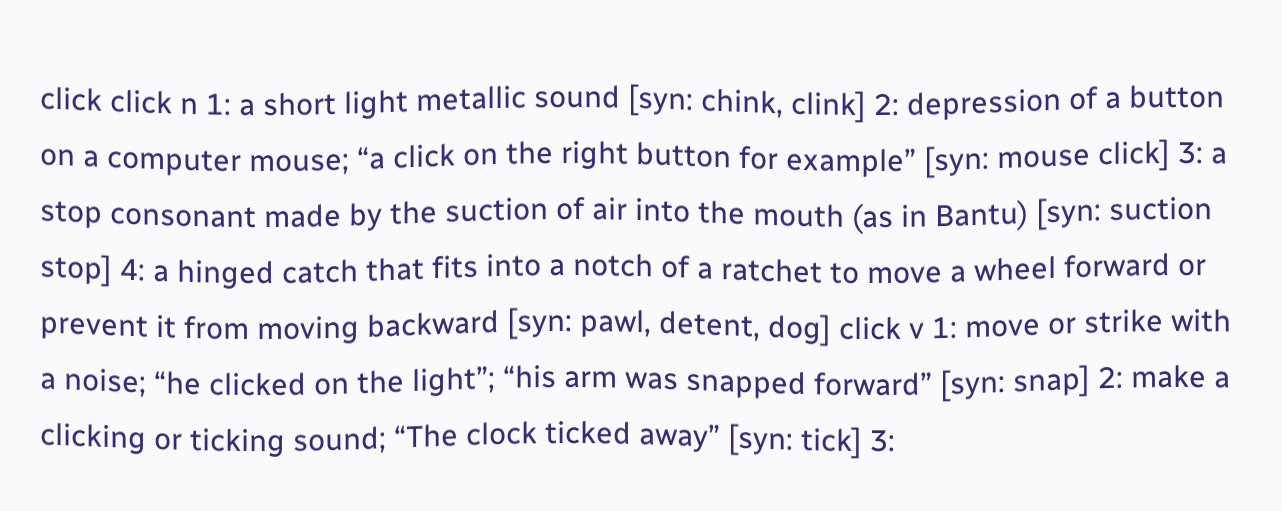click click n 1: a short light metallic sound [syn: chink, clink] 2: depression of a button on a computer mouse; “a click on the right button for example” [syn: mouse click] 3: a stop consonant made by the suction of air into the mouth (as in Bantu) [syn: suction stop] 4: a hinged catch that fits into a notch of a ratchet to move a wheel forward or prevent it from moving backward [syn: pawl, detent, dog] click v 1: move or strike with a noise; “he clicked on the light”; “his arm was snapped forward” [syn: snap] 2: make a clicking or ticking sound; “The clock ticked away” [syn: tick] 3: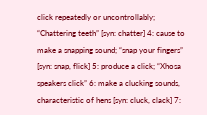click repeatedly or uncontrollably; “Chattering teeth” [syn: chatter] 4: cause to make a snapping sound; “snap your fingers” [syn: snap, flick] 5: produce a click; “Xhosa speakers click” 6: make a clucking sounds, characteristic of hens [syn: cluck, clack] 7: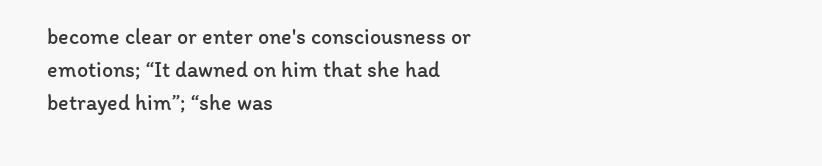become clear or enter one's consciousness or emotions; “It dawned on him that she had betrayed him”; “she was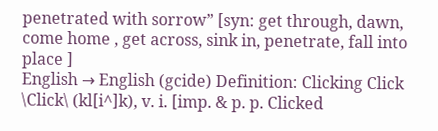penetrated with sorrow” [syn: get through, dawn, come home , get across, sink in, penetrate, fall into place ]
English → English (gcide) Definition: Clicking Click \Click\ (kl[i^]k), v. i. [imp. & p. p. Clicked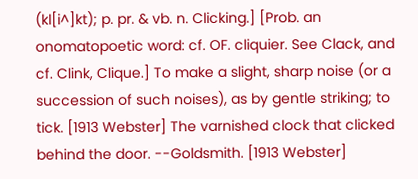(kl[i^]kt); p. pr. & vb. n. Clicking.] [Prob. an onomatopoetic word: cf. OF. cliquier. See Clack, and cf. Clink, Clique.] To make a slight, sharp noise (or a succession of such noises), as by gentle striking; to tick. [1913 Webster] The varnished clock that clicked behind the door. --Goldsmith. [1913 Webster]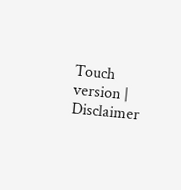Touch version | Disclaimer